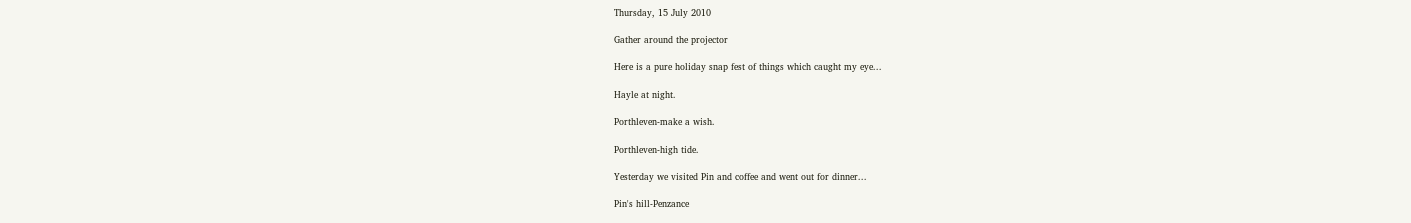Thursday, 15 July 2010

Gather around the projector

Here is a pure holiday snap fest of things which caught my eye...

Hayle at night.

Porthleven-make a wish.

Porthleven-high tide.

Yesterday we visited Pin and coffee and went out for dinner...

Pin's hill-Penzance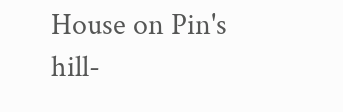House on Pin's hill-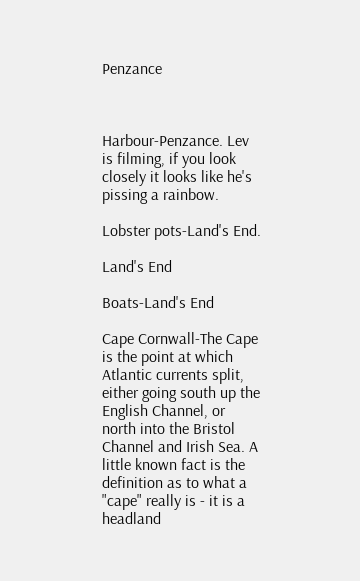Penzance



Harbour-Penzance. Lev is filming, if you look closely it looks like he's pissing a rainbow.

Lobster pots-Land's End.

Land's End

Boats-Land's End

Cape Cornwall-The Cape is the point at which Atlantic currents split, either going south up the English Channel, or north into the Bristol Channel and Irish Sea. A little known fact is the definition as to what a "cape" really is - it is a headland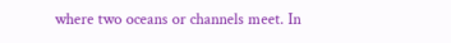where two oceans or channels meet. In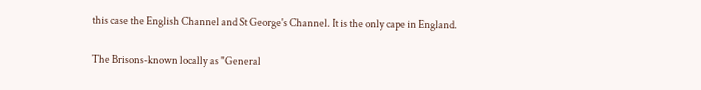this case the English Channel and St George's Channel. It is the only cape in England.

The Brisons-known locally as "General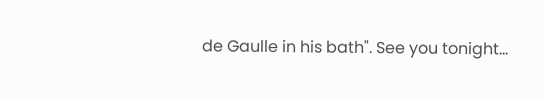de Gaulle in his bath". See you tonight...